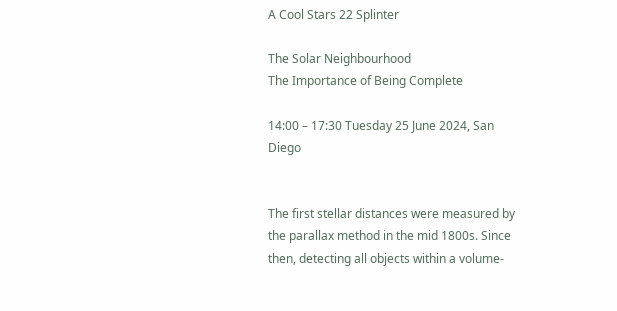A Cool Stars 22 Splinter

The Solar Neighbourhood
The Importance of Being Complete

14:00 – 17:30 Tuesday 25 June 2024, San Diego


The first stellar distances were measured by the parallax method in the mid 1800s. Since then, detecting all objects within a volume-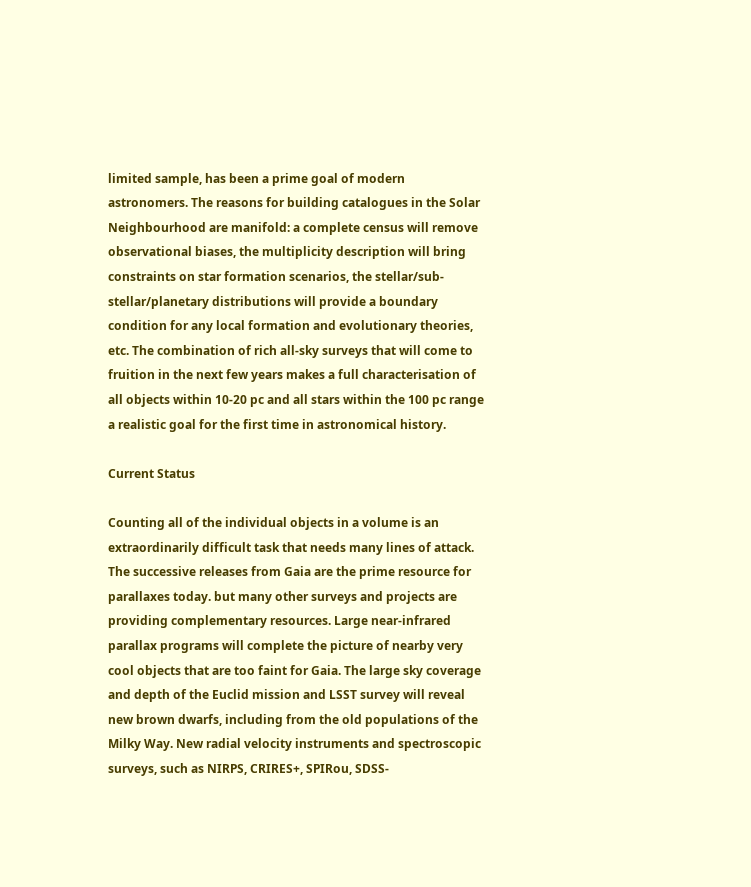limited sample, has been a prime goal of modern astronomers. The reasons for building catalogues in the Solar Neighbourhood are manifold: a complete census will remove observational biases, the multiplicity description will bring constraints on star formation scenarios, the stellar/sub-stellar/planetary distributions will provide a boundary condition for any local formation and evolutionary theories,  etc. The combination of rich all-sky surveys that will come to fruition in the next few years makes a full characterisation of all objects within 10-20 pc and all stars within the 100 pc range a realistic goal for the first time in astronomical history.

Current Status

Counting all of the individual objects in a volume is an extraordinarily difficult task that needs many lines of attack. The successive releases from Gaia are the prime resource for parallaxes today. but many other surveys and projects are providing complementary resources. Large near-infrared parallax programs will complete the picture of nearby very cool objects that are too faint for Gaia. The large sky coverage and depth of the Euclid mission and LSST survey will reveal new brown dwarfs, including from the old populations of the Milky Way. New radial velocity instruments and spectroscopic surveys, such as NIRPS, CRIRES+, SPIRou, SDSS-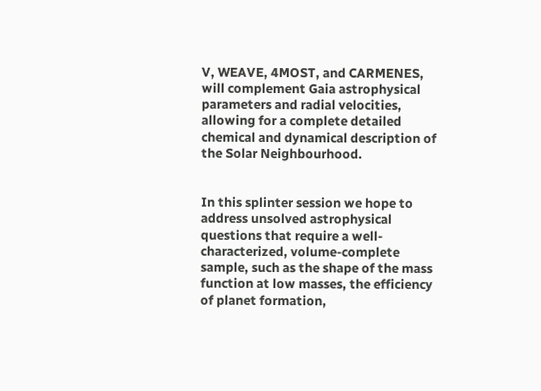V, WEAVE, 4MOST, and CARMENES, will complement Gaia astrophysical parameters and radial velocities, allowing for a complete detailed chemical and dynamical description of the Solar Neighbourhood.


In this splinter session we hope to  address unsolved astrophysical questions that require a well-characterized, volume-complete sample, such as the shape of the mass function at low masses, the efficiency of planet formation,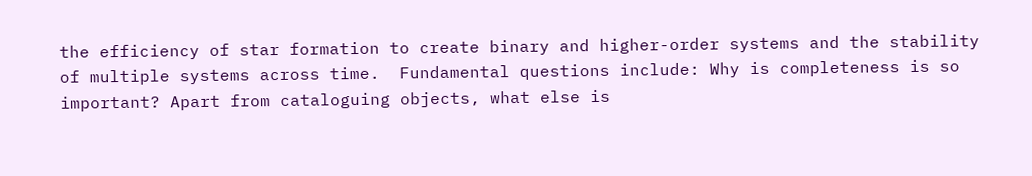the efficiency of star formation to create binary and higher-order systems and the stability of multiple systems across time.  Fundamental questions include: Why is completeness is so important? Apart from cataloguing objects, what else is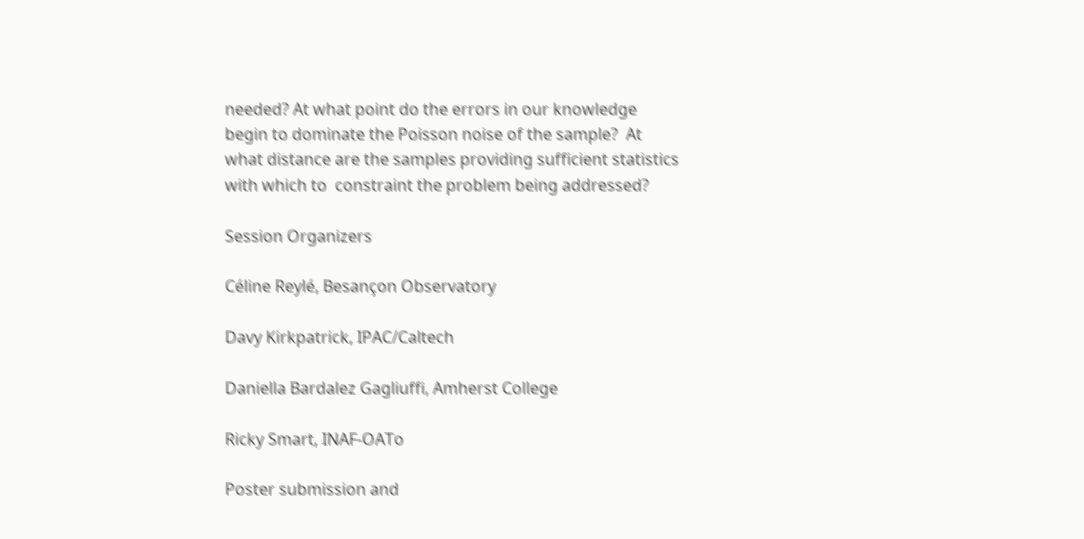needed? At what point do the errors in our knowledge begin to dominate the Poisson noise of the sample?  At what distance are the samples providing sufficient statistics with which to  constraint the problem being addressed?

Session Organizers

Céline Reylé, Besançon Observatory

Davy Kirkpatrick, IPAC/Caltech

Daniella Bardalez Gagliuffi, Amherst College

Ricky Smart, INAF-OATo

Poster submission and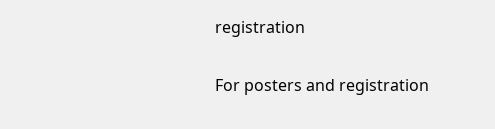registration

For posters and registration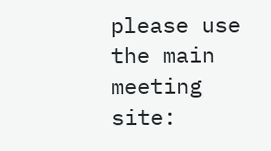please use the main meeting site: